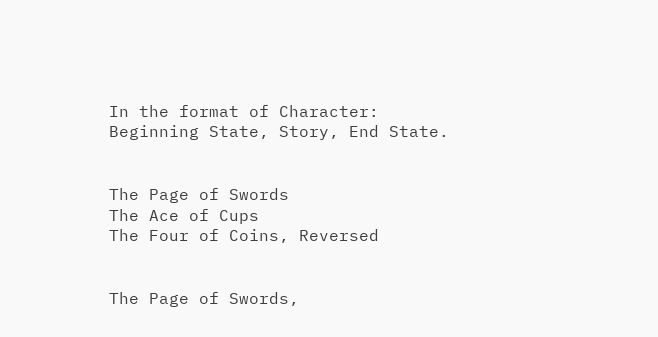In the format of Character: Beginning State, Story, End State.


The Page of Swords
The Ace of Cups
The Four of Coins, Reversed


The Page of Swords,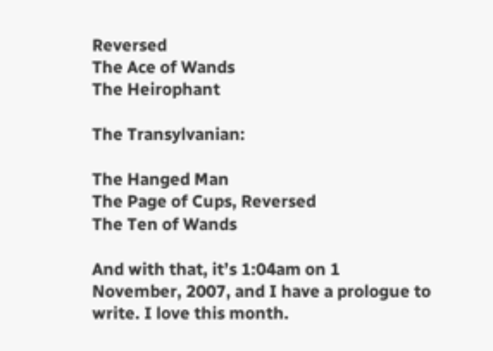Reversed
The Ace of Wands
The Heirophant

The Transylvanian:

The Hanged Man
The Page of Cups, Reversed
The Ten of Wands

And with that, it’s 1:04am on 1 November, 2007, and I have a prologue to write. I love this month.